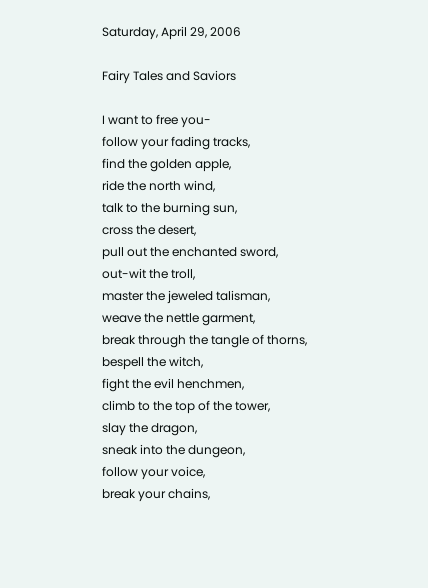Saturday, April 29, 2006

Fairy Tales and Saviors

I want to free you-
follow your fading tracks,
find the golden apple,
ride the north wind,
talk to the burning sun,
cross the desert,
pull out the enchanted sword,
out-wit the troll,
master the jeweled talisman,
weave the nettle garment,
break through the tangle of thorns,
bespell the witch,
fight the evil henchmen,
climb to the top of the tower,
slay the dragon,
sneak into the dungeon,
follow your voice,
break your chains,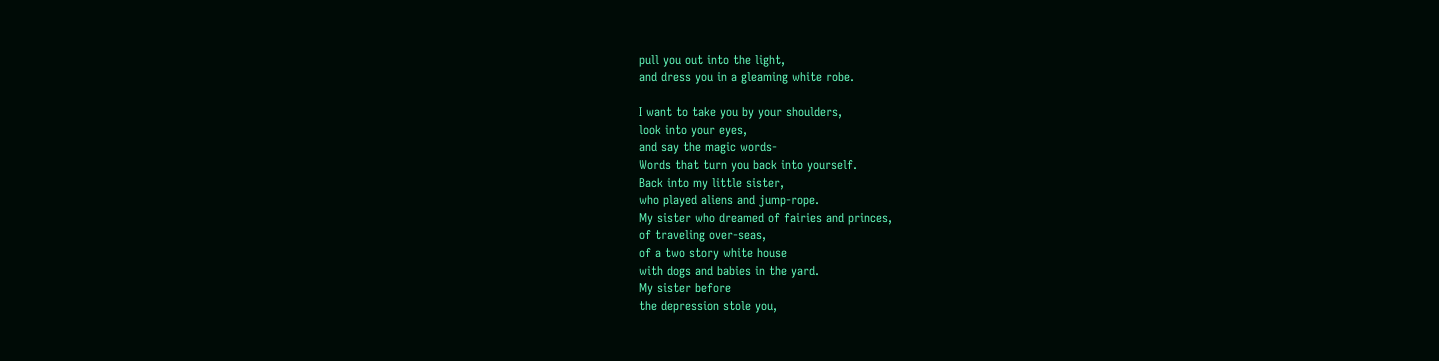pull you out into the light,
and dress you in a gleaming white robe.

I want to take you by your shoulders,
look into your eyes,
and say the magic words-
Words that turn you back into yourself.
Back into my little sister,
who played aliens and jump-rope.
My sister who dreamed of fairies and princes,
of traveling over-seas,
of a two story white house
with dogs and babies in the yard.
My sister before
the depression stole you,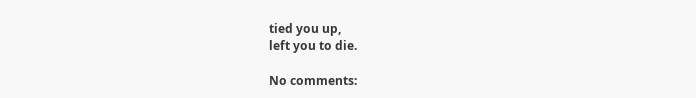tied you up,
left you to die.

No comments: